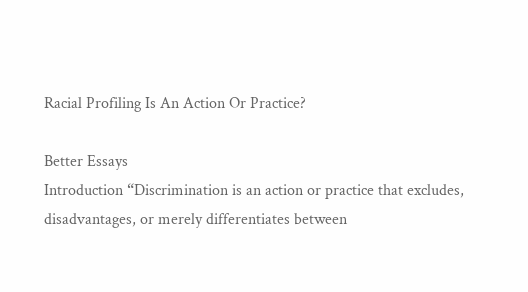Racial Profiling Is An Action Or Practice?

Better Essays
Introduction “Discrimination is an action or practice that excludes, disadvantages, or merely differentiates between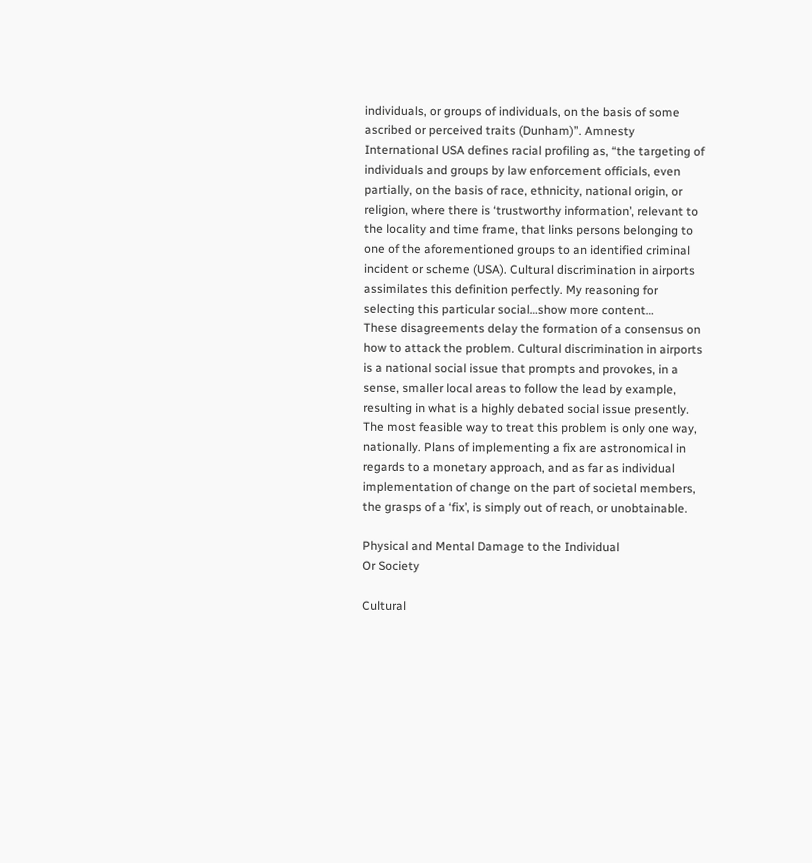individuals, or groups of individuals, on the basis of some ascribed or perceived traits (Dunham)”. Amnesty International USA defines racial profiling as, “the targeting of individuals and groups by law enforcement officials, even partially, on the basis of race, ethnicity, national origin, or religion, where there is ‘trustworthy information’, relevant to the locality and time frame, that links persons belonging to one of the aforementioned groups to an identified criminal incident or scheme (USA). Cultural discrimination in airports assimilates this definition perfectly. My reasoning for selecting this particular social…show more content…
These disagreements delay the formation of a consensus on how to attack the problem. Cultural discrimination in airports is a national social issue that prompts and provokes, in a sense, smaller local areas to follow the lead by example, resulting in what is a highly debated social issue presently. The most feasible way to treat this problem is only one way, nationally. Plans of implementing a fix are astronomical in regards to a monetary approach, and as far as individual implementation of change on the part of societal members, the grasps of a ‘fix’, is simply out of reach, or unobtainable.

Physical and Mental Damage to the Individual
Or Society

Cultural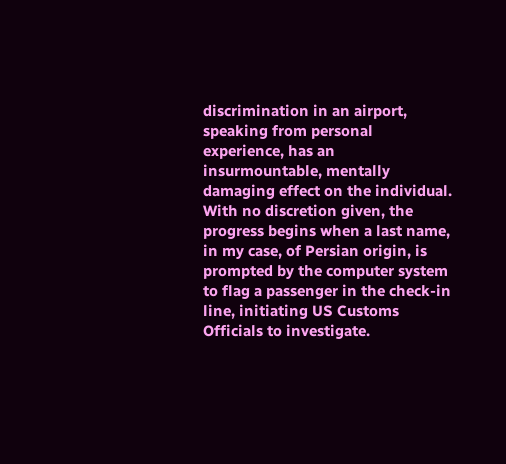discrimination in an airport, speaking from personal experience, has an insurmountable, mentally damaging effect on the individual. With no discretion given, the progress begins when a last name, in my case, of Persian origin, is prompted by the computer system to flag a passenger in the check-in line, initiating US Customs Officials to investigate.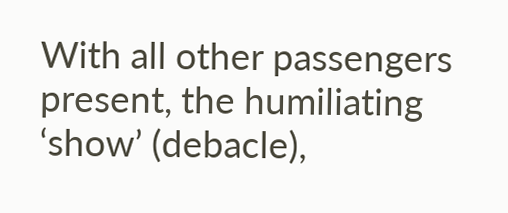With all other passengers present, the humiliating ‘show’ (debacle),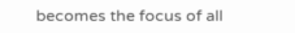becomes the focus of all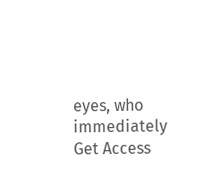eyes, who immediately
Get Access